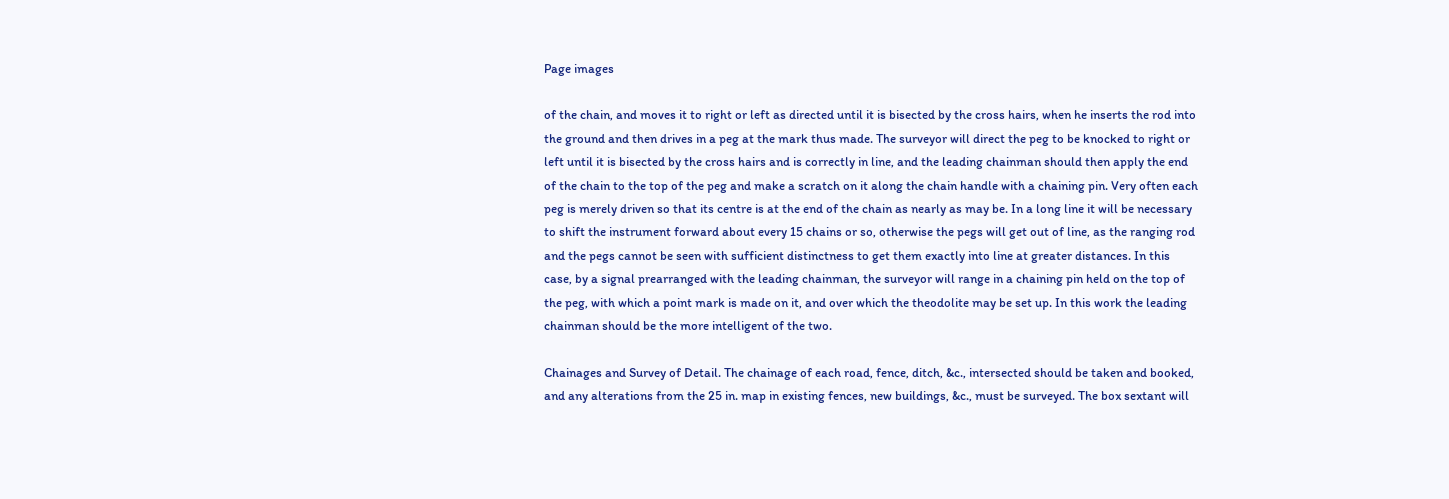Page images

of the chain, and moves it to right or left as directed until it is bisected by the cross hairs, when he inserts the rod into the ground and then drives in a peg at the mark thus made. The surveyor will direct the peg to be knocked to right or left until it is bisected by the cross hairs and is correctly in line, and the leading chainman should then apply the end of the chain to the top of the peg and make a scratch on it along the chain handle with a chaining pin. Very often each peg is merely driven so that its centre is at the end of the chain as nearly as may be. In a long line it will be necessary to shift the instrument forward about every 15 chains or so, otherwise the pegs will get out of line, as the ranging rod and the pegs cannot be seen with sufficient distinctness to get them exactly into line at greater distances. In this case, by a signal prearranged with the leading chainman, the surveyor will range in a chaining pin held on the top of the peg, with which a point mark is made on it, and over which the theodolite may be set up. In this work the leading chainman should be the more intelligent of the two.

Chainages and Survey of Detail. The chainage of each road, fence, ditch, &c., intersected should be taken and booked, and any alterations from the 25 in. map in existing fences, new buildings, &c., must be surveyed. The box sextant will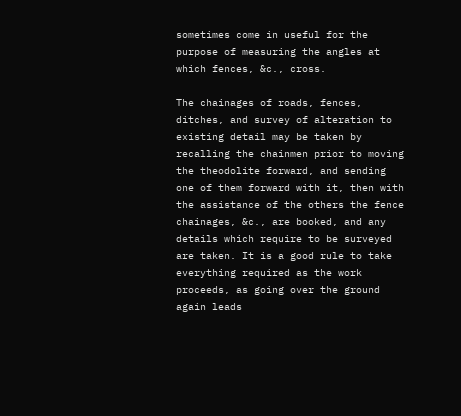sometimes come in useful for the purpose of measuring the angles at which fences, &c., cross.

The chainages of roads, fences, ditches, and survey of alteration to existing detail may be taken by recalling the chainmen prior to moving the theodolite forward, and sending one of them forward with it, then with the assistance of the others the fence chainages, &c., are booked, and any details which require to be surveyed are taken. It is a good rule to take everything required as the work proceeds, as going over the ground again leads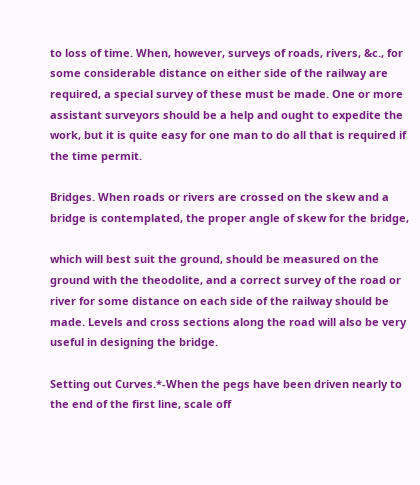to loss of time. When, however, surveys of roads, rivers, &c., for some considerable distance on either side of the railway are required, a special survey of these must be made. One or more assistant surveyors should be a help and ought to expedite the work, but it is quite easy for one man to do all that is required if the time permit.

Bridges. When roads or rivers are crossed on the skew and a bridge is contemplated, the proper angle of skew for the bridge,

which will best suit the ground, should be measured on the ground with the theodolite, and a correct survey of the road or river for some distance on each side of the railway should be made. Levels and cross sections along the road will also be very useful in designing the bridge.

Setting out Curves.*-When the pegs have been driven nearly to the end of the first line, scale off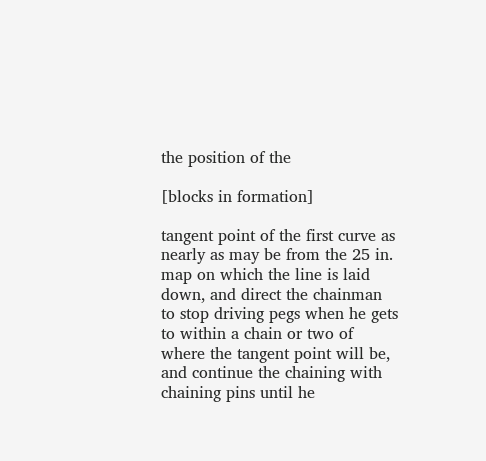the position of the

[blocks in formation]

tangent point of the first curve as nearly as may be from the 25 in. map on which the line is laid down, and direct the chainman to stop driving pegs when he gets to within a chain or two of where the tangent point will be, and continue the chaining with chaining pins until he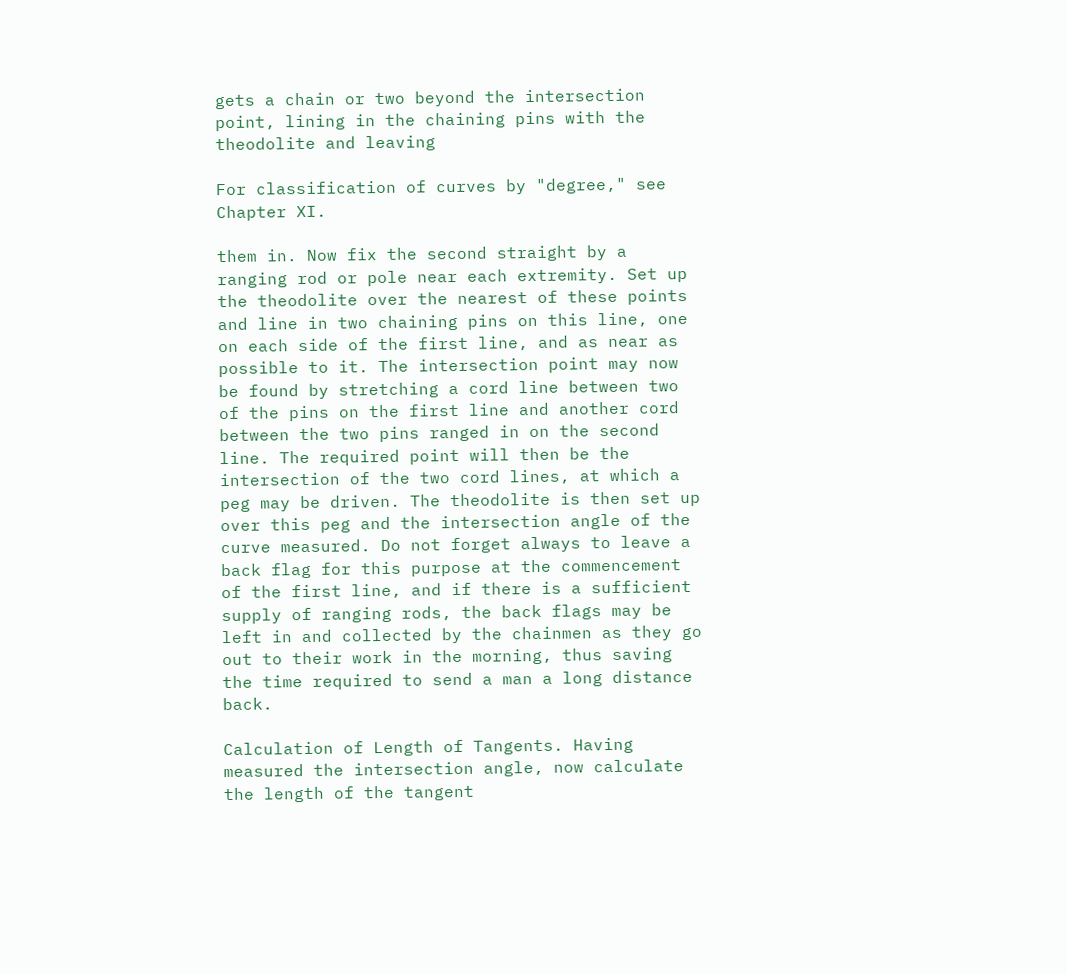gets a chain or two beyond the intersection point, lining in the chaining pins with the theodolite and leaving

For classification of curves by "degree," see Chapter XI.

them in. Now fix the second straight by a ranging rod or pole near each extremity. Set up the theodolite over the nearest of these points and line in two chaining pins on this line, one on each side of the first line, and as near as possible to it. The intersection point may now be found by stretching a cord line between two of the pins on the first line and another cord between the two pins ranged in on the second line. The required point will then be the intersection of the two cord lines, at which a peg may be driven. The theodolite is then set up over this peg and the intersection angle of the curve measured. Do not forget always to leave a back flag for this purpose at the commencement of the first line, and if there is a sufficient supply of ranging rods, the back flags may be left in and collected by the chainmen as they go out to their work in the morning, thus saving the time required to send a man a long distance back.

Calculation of Length of Tangents. Having measured the intersection angle, now calculate the length of the tangent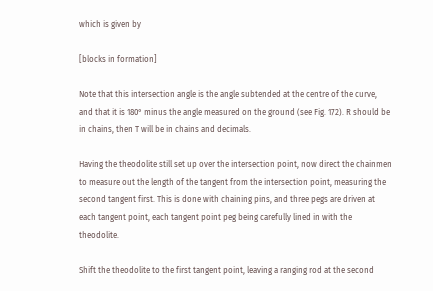which is given by

[blocks in formation]

Note that this intersection angle is the angle subtended at the centre of the curve, and that it is 180° minus the angle measured on the ground (see Fig. 172). R should be in chains, then T will be in chains and decimals.

Having the theodolite still set up over the intersection point, now direct the chainmen to measure out the length of the tangent from the intersection point, measuring the second tangent first. This is done with chaining pins, and three pegs are driven at each tangent point, each tangent point peg being carefully lined in with the theodolite.

Shift the theodolite to the first tangent point, leaving a ranging rod at the second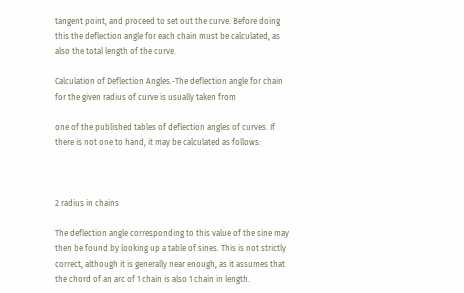tangent point, and proceed to set out the curve. Before doing this the deflection angle for each chain must be calculated, as also the total length of the curve.

Calculation of Deflection Angles.-The deflection angle for chain for the given radius of curve is usually taken from

one of the published tables of deflection angles of curves. If there is not one to hand, it may be calculated as follows:



2 radius in chains

The deflection angle corresponding to this value of the sine may then be found by looking up a table of sines. This is not strictly correct, although it is generally near enough, as it assumes that the chord of an arc of 1 chain is also 1 chain in length.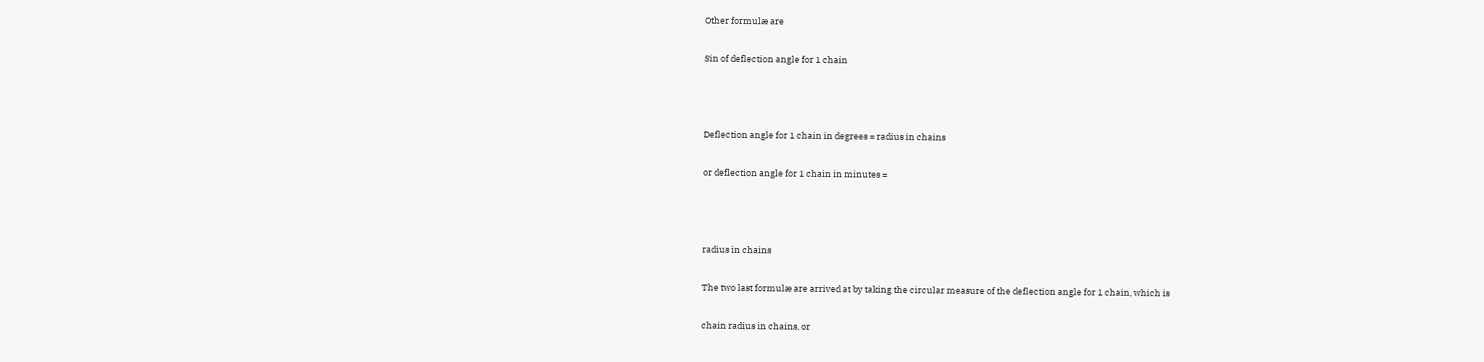Other formulæ are

Sin of deflection angle for 1 chain



Deflection angle for 1 chain in degrees = radius in chains

or deflection angle for 1 chain in minutes =



radius in chains

The two last formulæ are arrived at by taking the circular measure of the deflection angle for 1 chain, which is

chain radius in chains, or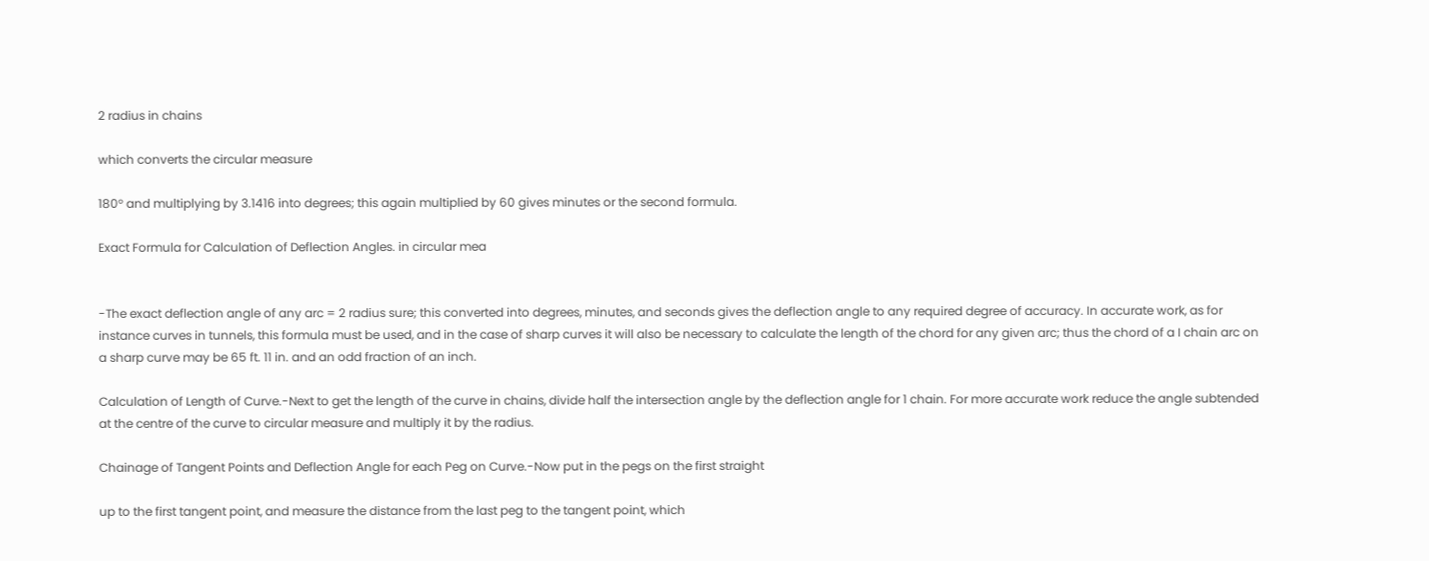2 radius in chains

which converts the circular measure

180° and multiplying by 3.1416 into degrees; this again multiplied by 60 gives minutes or the second formula.

Exact Formula for Calculation of Deflection Angles. in circular mea


-The exact deflection angle of any arc = 2 radius sure; this converted into degrees, minutes, and seconds gives the deflection angle to any required degree of accuracy. In accurate work, as for instance curves in tunnels, this formula must be used, and in the case of sharp curves it will also be necessary to calculate the length of the chord for any given arc; thus the chord of a I chain arc on a sharp curve may be 65 ft. 11 in. and an odd fraction of an inch.

Calculation of Length of Curve.-Next to get the length of the curve in chains, divide half the intersection angle by the deflection angle for 1 chain. For more accurate work reduce the angle subtended at the centre of the curve to circular measure and multiply it by the radius.

Chainage of Tangent Points and Deflection Angle for each Peg on Curve.-Now put in the pegs on the first straight

up to the first tangent point, and measure the distance from the last peg to the tangent point, which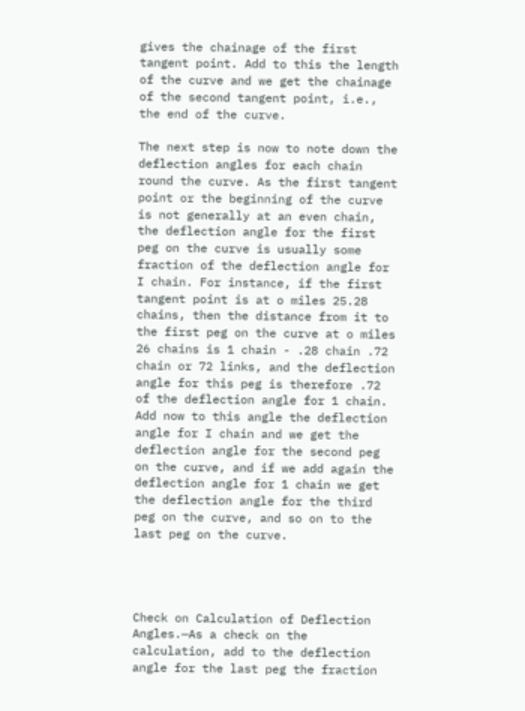gives the chainage of the first tangent point. Add to this the length of the curve and we get the chainage of the second tangent point, i.e., the end of the curve.

The next step is now to note down the deflection angles for each chain round the curve. As the first tangent point or the beginning of the curve is not generally at an even chain, the deflection angle for the first peg on the curve is usually some fraction of the deflection angle for I chain. For instance, if the first tangent point is at o miles 25.28 chains, then the distance from it to the first peg on the curve at o miles 26 chains is 1 chain - .28 chain .72 chain or 72 links, and the deflection angle for this peg is therefore .72 of the deflection angle for 1 chain. Add now to this angle the deflection angle for I chain and we get the deflection angle for the second peg on the curve, and if we add again the deflection angle for 1 chain we get the deflection angle for the third peg on the curve, and so on to the last peg on the curve.




Check on Calculation of Deflection Angles.—As a check on the calculation, add to the deflection angle for the last peg the fraction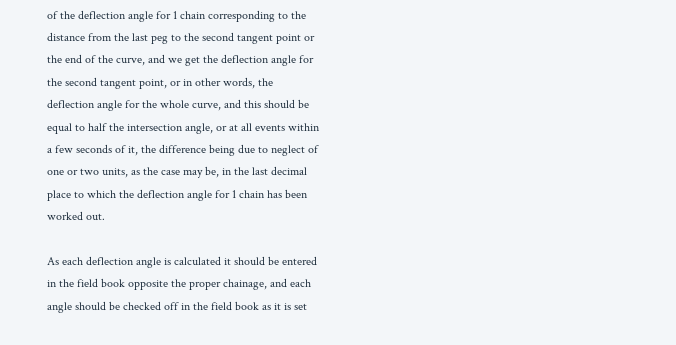of the deflection angle for 1 chain corresponding to the distance from the last peg to the second tangent point or the end of the curve, and we get the deflection angle for the second tangent point, or in other words, the deflection angle for the whole curve, and this should be equal to half the intersection angle, or at all events within a few seconds of it, the difference being due to neglect of one or two units, as the case may be, in the last decimal place to which the deflection angle for 1 chain has been worked out.

As each deflection angle is calculated it should be entered in the field book opposite the proper chainage, and each angle should be checked off in the field book as it is set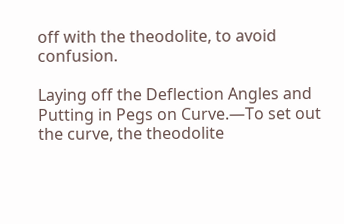off with the theodolite, to avoid confusion.

Laying off the Deflection Angles and Putting in Pegs on Curve.—To set out the curve, the theodolite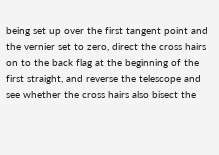being set up over the first tangent point and the vernier set to zero, direct the cross hairs on to the back flag at the beginning of the first straight, and reverse the telescope and see whether the cross hairs also bisect the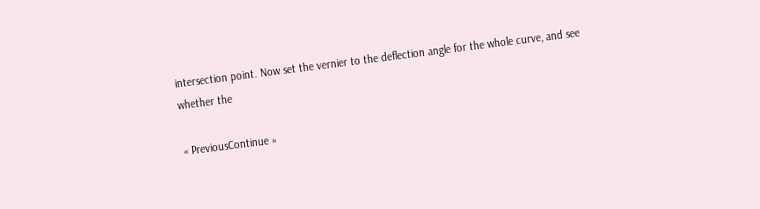intersection point. Now set the vernier to the deflection angle for the whole curve, and see whether the

« PreviousContinue »